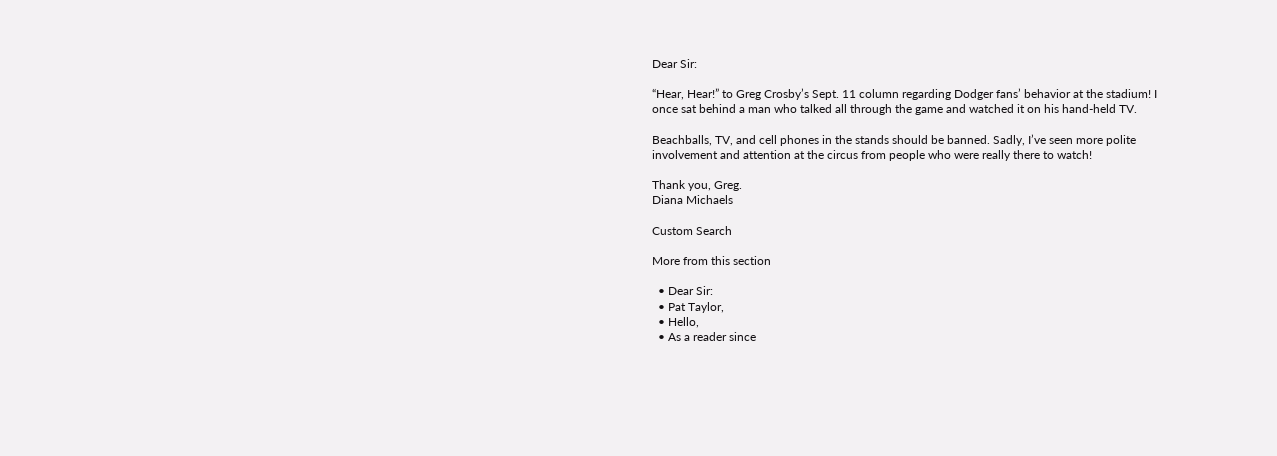Dear Sir:

“Hear, Hear!” to Greg Crosby’s Sept. 11 column regarding Dodger fans’ behavior at the stadium! I once sat behind a man who talked all through the game and watched it on his hand-held TV.

Beachballs, TV, and cell phones in the stands should be banned. Sadly, I’ve seen more polite involvement and attention at the circus from people who were really there to watch!

Thank you, Greg.
Diana Michaels

Custom Search

More from this section

  • Dear Sir:
  • Pat Taylor,
  • Hello,
  • As a reader since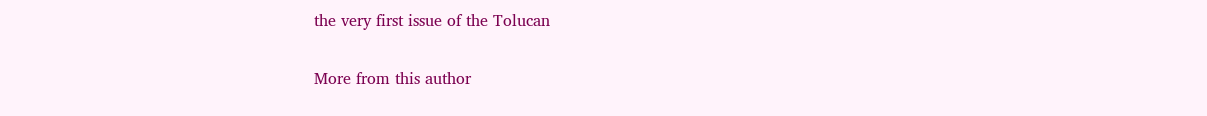the very first issue of the Tolucan

More from this author